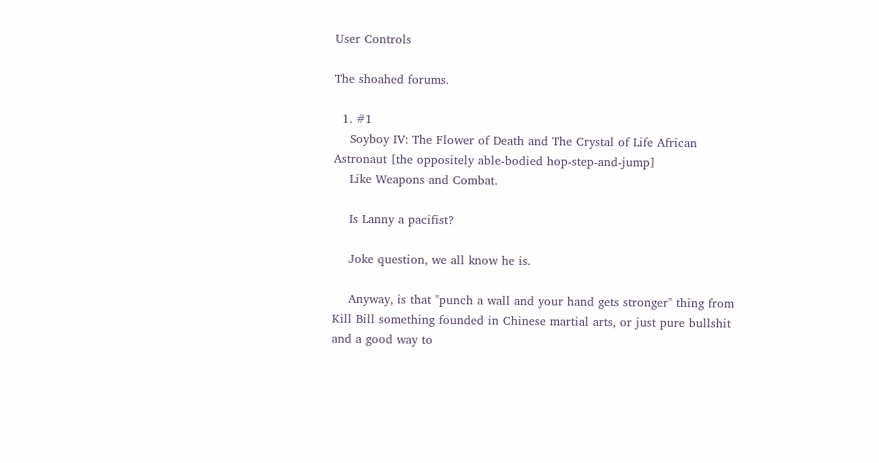User Controls

The shoahed forums.

  1. #1
    Soyboy IV: The Flower of Death and The Crystal of Life African Astronaut [the oppositely able-bodied hop-step-and-jump]
    Like Weapons and Combat.

    Is Lanny a pacifist?

    Joke question, we all know he is.

    Anyway, is that "punch a wall and your hand gets stronger" thing from Kill Bill something founded in Chinese martial arts, or just pure bullshit and a good way to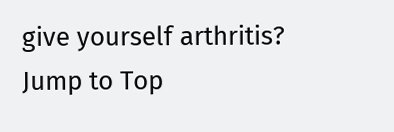give yourself arthritis?
Jump to Top